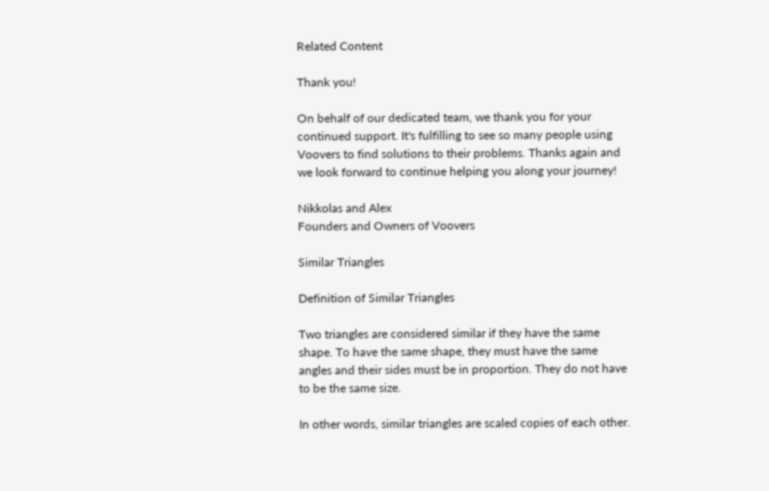Related Content

Thank you!

On behalf of our dedicated team, we thank you for your continued support. It's fulfilling to see so many people using Voovers to find solutions to their problems. Thanks again and we look forward to continue helping you along your journey!

Nikkolas and Alex
Founders and Owners of Voovers

Similar Triangles

Definition of Similar Triangles

Two triangles are considered similar if they have the same shape. To have the same shape, they must have the same angles and their sides must be in proportion. They do not have to be the same size.

In other words, similar triangles are scaled copies of each other.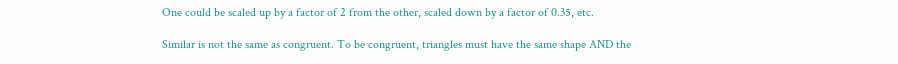One could be scaled up by a factor of 2 from the other, scaled down by a factor of 0.35, etc.

Similar is not the same as congruent. To be congruent, triangles must have the same shape AND the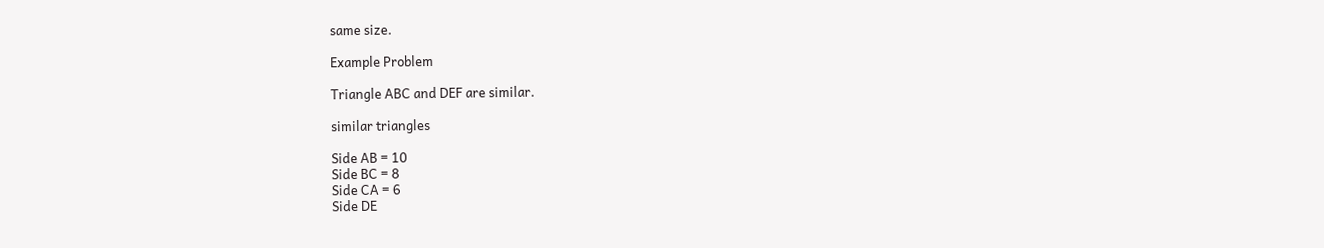same size.

Example Problem

Triangle ABC and DEF are similar.

similar triangles

Side AB = 10
Side BC = 8
Side CA = 6
Side DE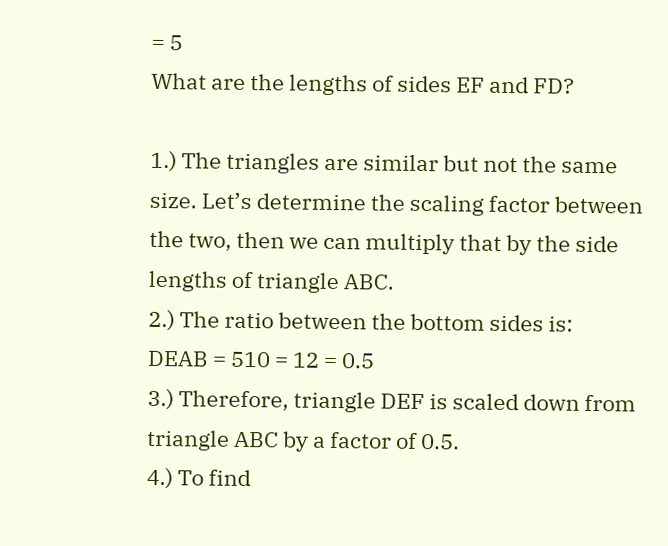= 5
What are the lengths of sides EF and FD?

1.) The triangles are similar but not the same size. Let’s determine the scaling factor between the two, then we can multiply that by the side lengths of triangle ABC.
2.) The ratio between the bottom sides is:
DEAB = 510 = 12 = 0.5
3.) Therefore, triangle DEF is scaled down from triangle ABC by a factor of 0.5.
4.) To find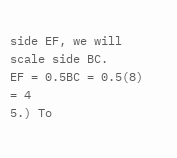side EF, we will scale side BC.
EF = 0.5BC = 0.5(8) = 4
5.) To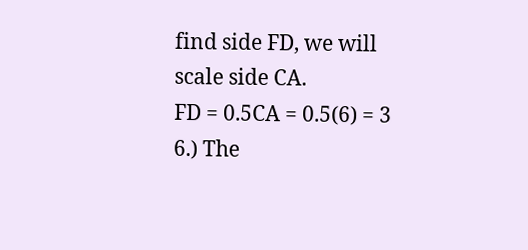find side FD, we will scale side CA.
FD = 0.5CA = 0.5(6) = 3
6.) The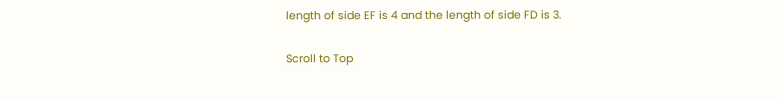length of side EF is 4 and the length of side FD is 3.

Scroll to Top